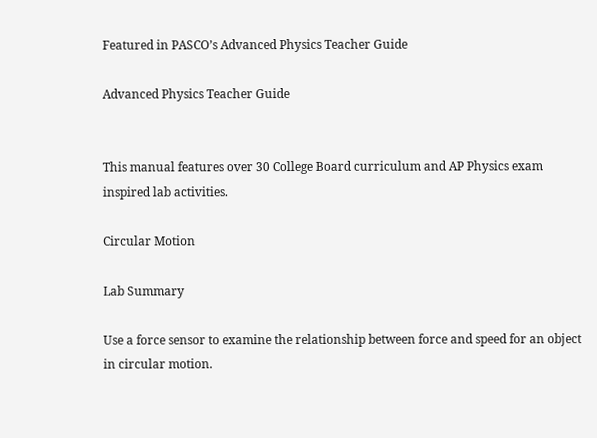Featured in PASCO’s Advanced Physics Teacher Guide

Advanced Physics Teacher Guide


This manual features over 30 College Board curriculum and AP Physics exam inspired lab activities.

Circular Motion

Lab Summary

Use a force sensor to examine the relationship between force and speed for an object in circular motion.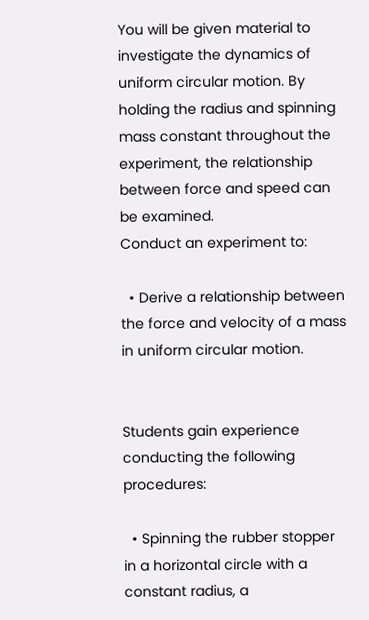You will be given material to investigate the dynamics of uniform circular motion. By holding the radius and spinning mass constant throughout the experiment, the relationship between force and speed can be examined.
Conduct an experiment to:

  • Derive a relationship between the force and velocity of a mass in uniform circular motion.


Students gain experience conducting the following procedures:

  • Spinning the rubber stopper in a horizontal circle with a constant radius, a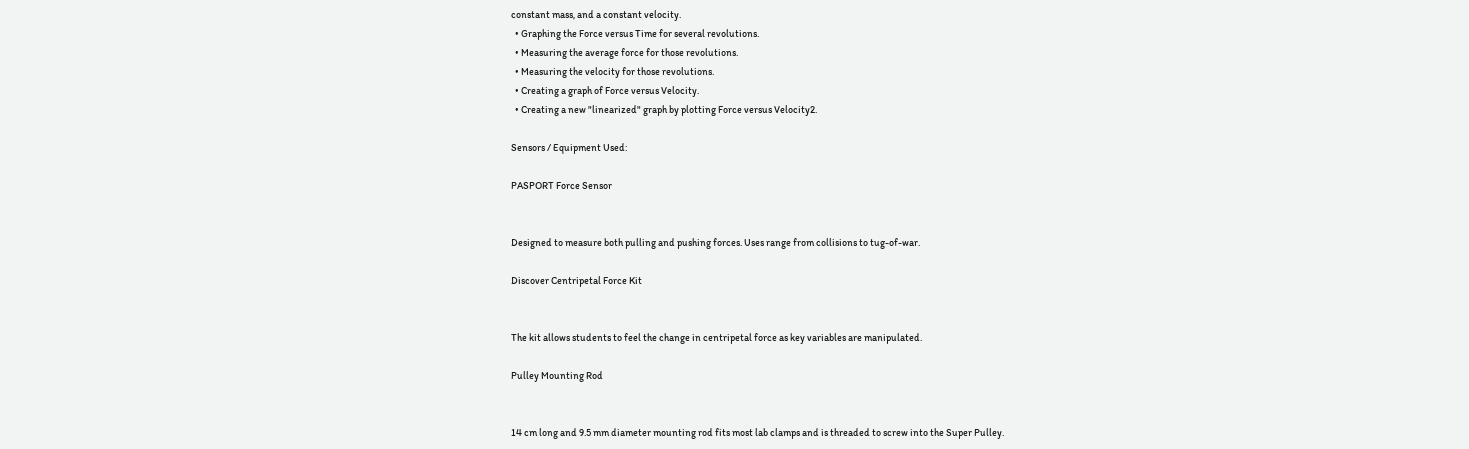constant mass, and a constant velocity.
  • Graphing the Force versus Time for several revolutions.
  • Measuring the average force for those revolutions.
  • Measuring the velocity for those revolutions.
  • Creating a graph of Force versus Velocity.
  • Creating a new "linearized" graph by plotting Force versus Velocity2.

Sensors / Equipment Used:

PASPORT Force Sensor


Designed to measure both pulling and pushing forces. Uses range from collisions to tug-of-war.

Discover Centripetal Force Kit


The kit allows students to feel the change in centripetal force as key variables are manipulated.

Pulley Mounting Rod


14 cm long and 9.5 mm diameter mounting rod fits most lab clamps and is threaded to screw into the Super Pulley.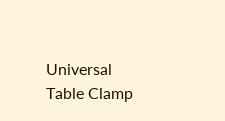Universal Table Clamp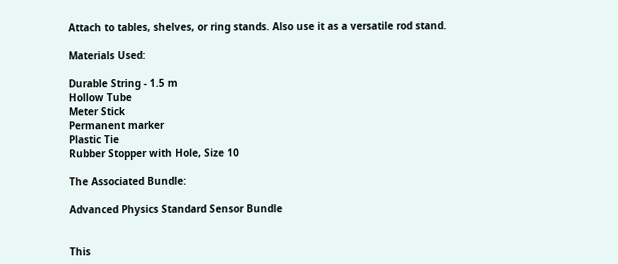Attach to tables, shelves, or ring stands. Also use it as a versatile rod stand.

Materials Used:

Durable String - 1.5 m
Hollow Tube
Meter Stick
Permanent marker
Plastic Tie
Rubber Stopper with Hole, Size 10

The Associated Bundle:

Advanced Physics Standard Sensor Bundle


This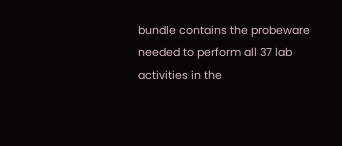bundle contains the probeware needed to perform all 37 lab activities in the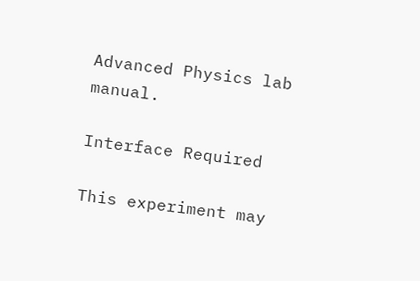Advanced Physics lab manual.

Interface Required

This experiment may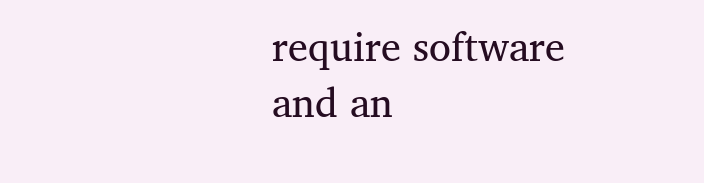require software and an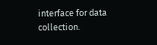interface for data collection.